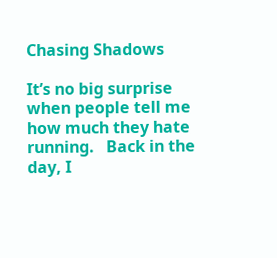Chasing Shadows

It’s no big surprise when people tell me how much they hate running.   Back in the day, I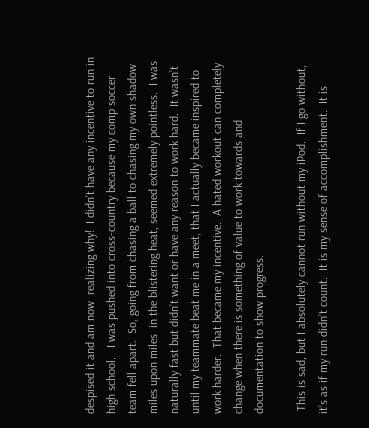despised it and am now  realizing why!  I didn’t have any incentive to run in high school.   I was pushed into cross-country because my comp soccer team fell apart.  So, going from chasing a ball to chasing my own shadow miles upon miles  in the blistering heat, seemed extremely pointless.  I was naturally fast but didn’t want or have any reason to work hard.  It wasn’t until my teammate beat me in a meet, that I actually became inspired to work harder.  That became my incentive.  A hated workout can completely change when there is something of value to work towards and documentation to show progress.

 This is sad, but I absolutely cannot run without my iPod.  If I go without, it’s as if my run didn’t count.  It is my sense of accomplishment.  It is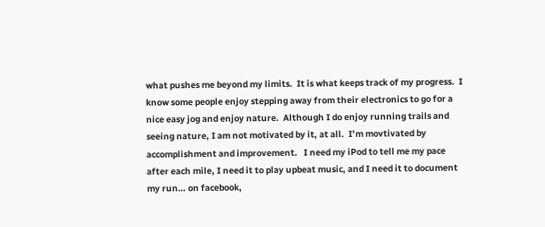what pushes me beyond my limits.  It is what keeps track of my progress.  I know some people enjoy stepping away from their electronics to go for a nice easy jog and enjoy nature.  Although I do enjoy running trails and seeing nature, I am not motivated by it, at all.  I’m movtivated by accomplishment and improvement.   I need my iPod to tell me my pace after each mile, I need it to play upbeat music, and I need it to document my run… on facebook,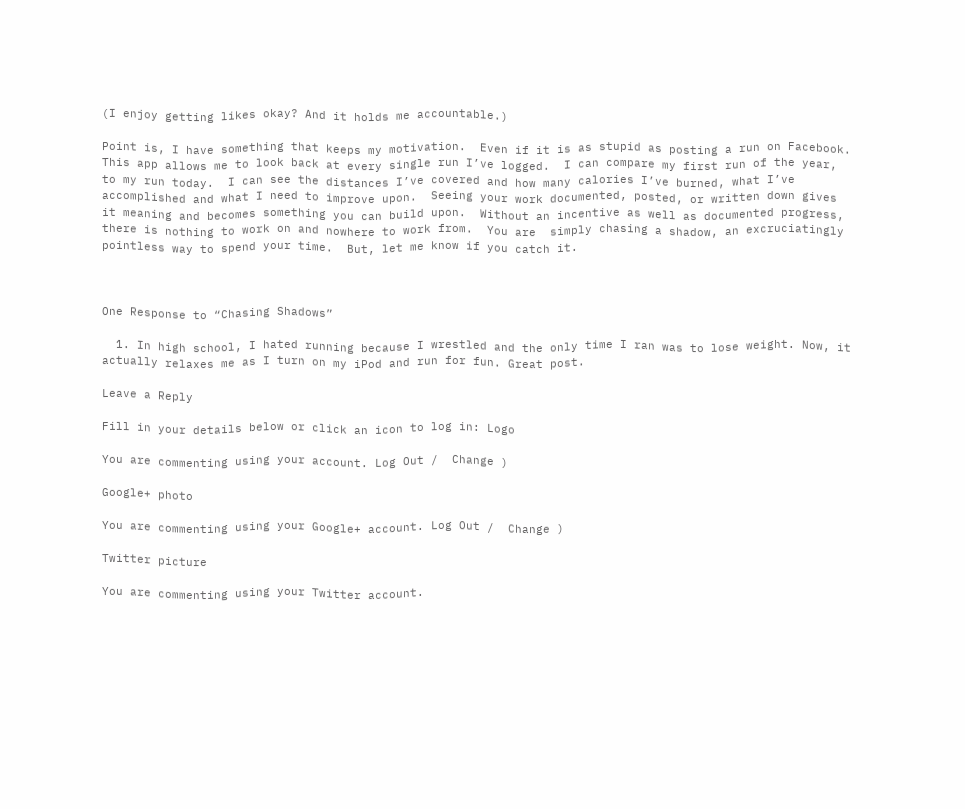(I enjoy getting likes okay? And it holds me accountable.)

Point is, I have something that keeps my motivation.  Even if it is as stupid as posting a run on Facebook.  This app allows me to look back at every single run I’ve logged.  I can compare my first run of the year, to my run today.  I can see the distances I’ve covered and how many calories I’ve burned, what I’ve accomplished and what I need to improve upon.  Seeing your work documented, posted, or written down gives it meaning and becomes something you can build upon.  Without an incentive as well as documented progress, there is nothing to work on and nowhere to work from.  You are  simply chasing a shadow, an excruciatingly pointless way to spend your time.  But, let me know if you catch it.



One Response to “Chasing Shadows”

  1. In high school, I hated running because I wrestled and the only time I ran was to lose weight. Now, it actually relaxes me as I turn on my iPod and run for fun. Great post.

Leave a Reply

Fill in your details below or click an icon to log in: Logo

You are commenting using your account. Log Out /  Change )

Google+ photo

You are commenting using your Google+ account. Log Out /  Change )

Twitter picture

You are commenting using your Twitter account.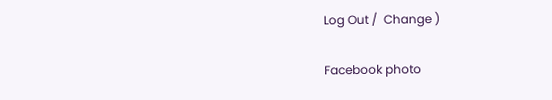Log Out /  Change )

Facebook photo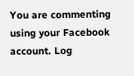You are commenting using your Facebook account. Log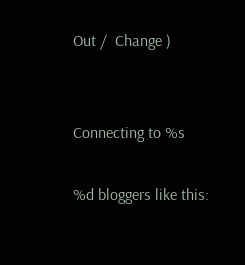Out /  Change )


Connecting to %s

%d bloggers like this: